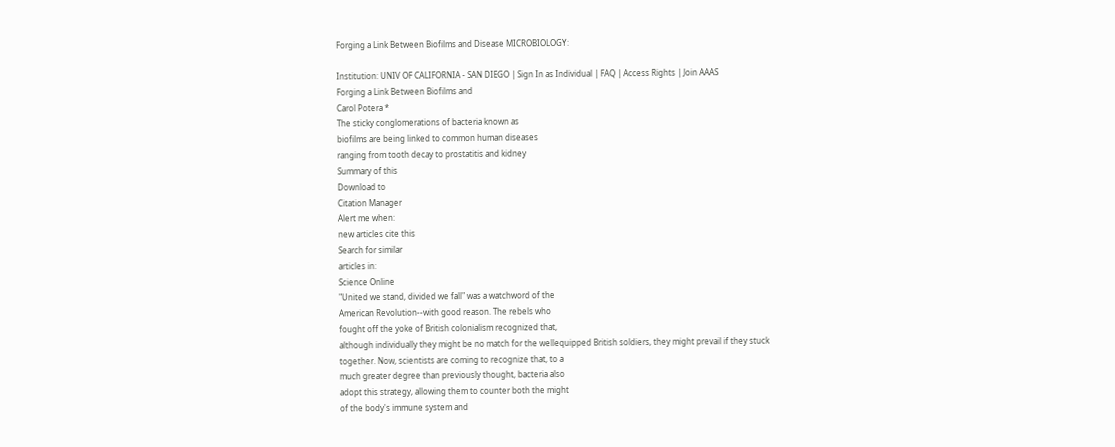Forging a Link Between Biofilms and Disease MICROBIOLOGY:

Institution: UNIV OF CALIFORNIA - SAN DIEGO | Sign In as Individual | FAQ | Access Rights | Join AAAS
Forging a Link Between Biofilms and
Carol Potera *
The sticky conglomerations of bacteria known as
biofilms are being linked to common human diseases
ranging from tooth decay to prostatitis and kidney
Summary of this
Download to
Citation Manager
Alert me when:
new articles cite this
Search for similar
articles in:
Science Online
"United we stand, divided we fall" was a watchword of the
American Revolution--with good reason. The rebels who
fought off the yoke of British colonialism recognized that,
although individually they might be no match for the wellequipped British soldiers, they might prevail if they stuck
together. Now, scientists are coming to recognize that, to a
much greater degree than previously thought, bacteria also
adopt this strategy, allowing them to counter both the might
of the body's immune system and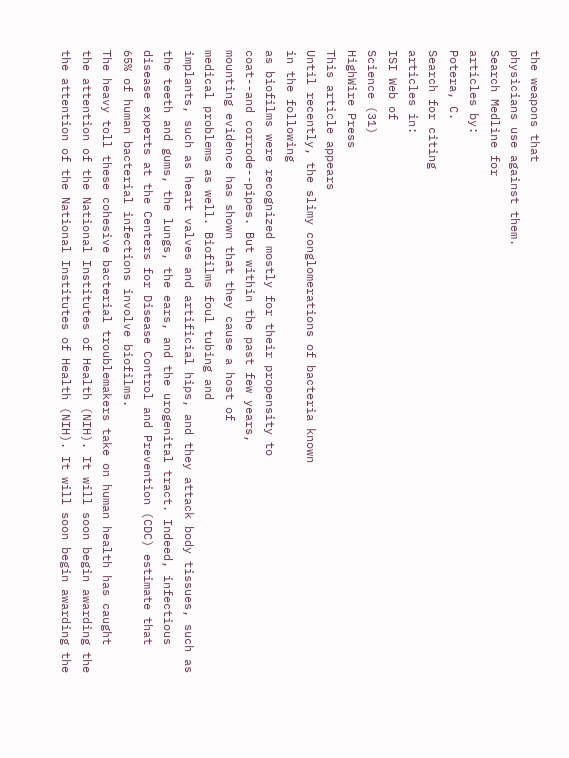the weapons that
physicians use against them.
Search Medline for
articles by:
Potera, C.
Search for citing
articles in:
ISI Web of
Science (31)
HighWire Press
This article appears
Until recently, the slimy conglomerations of bacteria known
in the following
as biofilms were recognized mostly for their propensity to
coat--and corrode--pipes. But within the past few years,
mounting evidence has shown that they cause a host of
medical problems as well. Biofilms foul tubing and
implants, such as heart valves and artificial hips, and they attack body tissues, such as
the teeth and gums, the lungs, the ears, and the urogenital tract. Indeed, infectious
disease experts at the Centers for Disease Control and Prevention (CDC) estimate that
65% of human bacterial infections involve biofilms.
The heavy toll these cohesive bacterial troublemakers take on human health has caught
the attention of the National Institutes of Health (NIH). It will soon begin awarding the
the attention of the National Institutes of Health (NIH). It will soon begin awarding the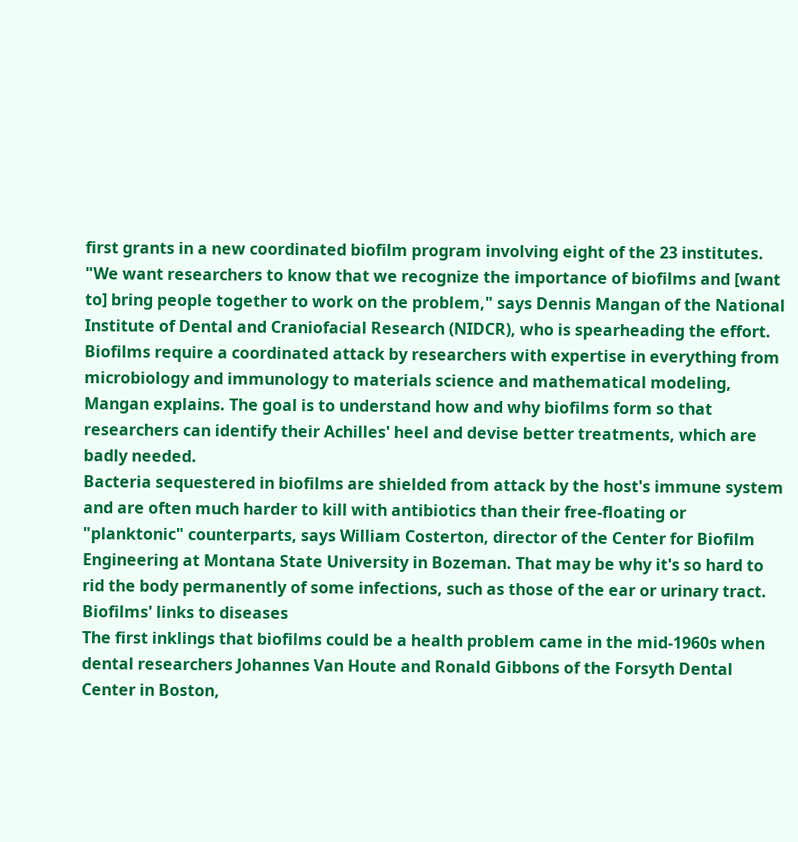first grants in a new coordinated biofilm program involving eight of the 23 institutes.
"We want researchers to know that we recognize the importance of biofilms and [want
to] bring people together to work on the problem," says Dennis Mangan of the National
Institute of Dental and Craniofacial Research (NIDCR), who is spearheading the effort.
Biofilms require a coordinated attack by researchers with expertise in everything from
microbiology and immunology to materials science and mathematical modeling,
Mangan explains. The goal is to understand how and why biofilms form so that
researchers can identify their Achilles' heel and devise better treatments, which are
badly needed.
Bacteria sequestered in biofilms are shielded from attack by the host's immune system
and are often much harder to kill with antibiotics than their free-floating or
"planktonic" counterparts, says William Costerton, director of the Center for Biofilm
Engineering at Montana State University in Bozeman. That may be why it's so hard to
rid the body permanently of some infections, such as those of the ear or urinary tract.
Biofilms' links to diseases
The first inklings that biofilms could be a health problem came in the mid-1960s when
dental researchers Johannes Van Houte and Ronald Gibbons of the Forsyth Dental
Center in Boston,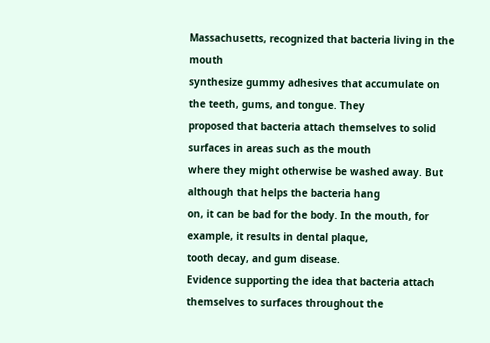Massachusetts, recognized that bacteria living in the mouth
synthesize gummy adhesives that accumulate on the teeth, gums, and tongue. They
proposed that bacteria attach themselves to solid surfaces in areas such as the mouth
where they might otherwise be washed away. But although that helps the bacteria hang
on, it can be bad for the body. In the mouth, for example, it results in dental plaque,
tooth decay, and gum disease.
Evidence supporting the idea that bacteria attach themselves to surfaces throughout the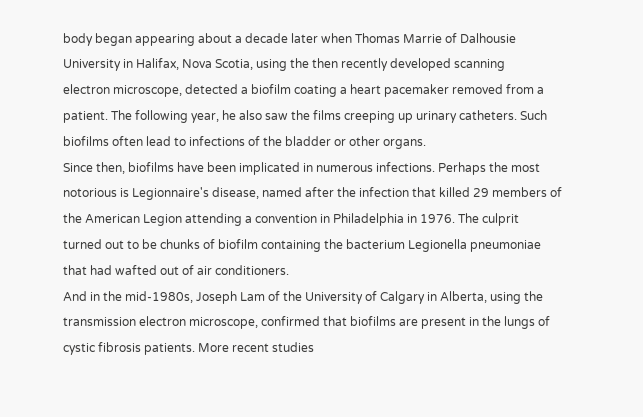body began appearing about a decade later when Thomas Marrie of Dalhousie
University in Halifax, Nova Scotia, using the then recently developed scanning
electron microscope, detected a biofilm coating a heart pacemaker removed from a
patient. The following year, he also saw the films creeping up urinary catheters. Such
biofilms often lead to infections of the bladder or other organs.
Since then, biofilms have been implicated in numerous infections. Perhaps the most
notorious is Legionnaire's disease, named after the infection that killed 29 members of
the American Legion attending a convention in Philadelphia in 1976. The culprit
turned out to be chunks of biofilm containing the bacterium Legionella pneumoniae
that had wafted out of air conditioners.
And in the mid-1980s, Joseph Lam of the University of Calgary in Alberta, using the
transmission electron microscope, confirmed that biofilms are present in the lungs of
cystic fibrosis patients. More recent studies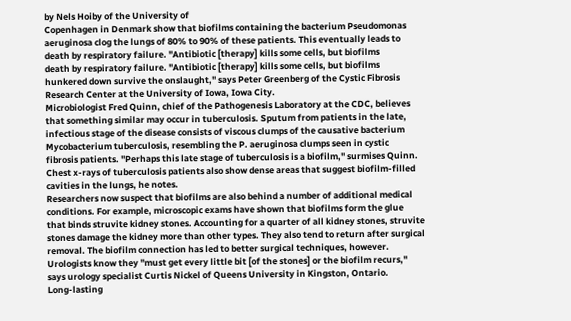by Nels Hoiby of the University of
Copenhagen in Denmark show that biofilms containing the bacterium Pseudomonas
aeruginosa clog the lungs of 80% to 90% of these patients. This eventually leads to
death by respiratory failure. "Antibiotic [therapy] kills some cells, but biofilms
death by respiratory failure. "Antibiotic [therapy] kills some cells, but biofilms
hunkered down survive the onslaught," says Peter Greenberg of the Cystic Fibrosis
Research Center at the University of Iowa, Iowa City.
Microbiologist Fred Quinn, chief of the Pathogenesis Laboratory at the CDC, believes
that something similar may occur in tuberculosis. Sputum from patients in the late,
infectious stage of the disease consists of viscous clumps of the causative bacterium
Mycobacterium tuberculosis, resembling the P. aeruginosa clumps seen in cystic
fibrosis patients. "Perhaps this late stage of tuberculosis is a biofilm," surmises Quinn.
Chest x-rays of tuberculosis patients also show dense areas that suggest biofilm-filled
cavities in the lungs, he notes.
Researchers now suspect that biofilms are also behind a number of additional medical
conditions. For example, microscopic exams have shown that biofilms form the glue
that binds struvite kidney stones. Accounting for a quarter of all kidney stones, struvite
stones damage the kidney more than other types. They also tend to return after surgical
removal. The biofilm connection has led to better surgical techniques, however.
Urologists know they "must get every little bit [of the stones] or the biofilm recurs,"
says urology specialist Curtis Nickel of Queens University in Kingston, Ontario.
Long-lasting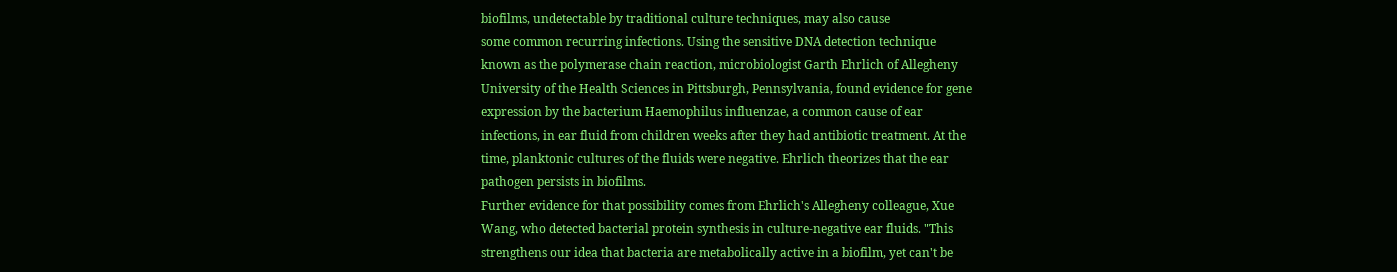biofilms, undetectable by traditional culture techniques, may also cause
some common recurring infections. Using the sensitive DNA detection technique
known as the polymerase chain reaction, microbiologist Garth Ehrlich of Allegheny
University of the Health Sciences in Pittsburgh, Pennsylvania, found evidence for gene
expression by the bacterium Haemophilus influenzae, a common cause of ear
infections, in ear fluid from children weeks after they had antibiotic treatment. At the
time, planktonic cultures of the fluids were negative. Ehrlich theorizes that the ear
pathogen persists in biofilms.
Further evidence for that possibility comes from Ehrlich's Allegheny colleague, Xue
Wang, who detected bacterial protein synthesis in culture-negative ear fluids. "This
strengthens our idea that bacteria are metabolically active in a biofilm, yet can't be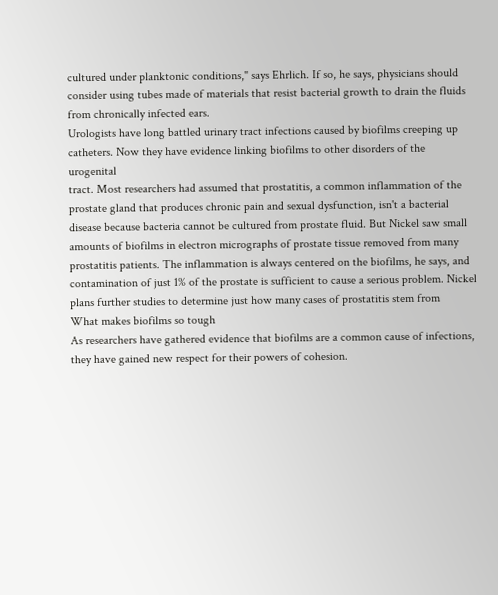cultured under planktonic conditions," says Ehrlich. If so, he says, physicians should
consider using tubes made of materials that resist bacterial growth to drain the fluids
from chronically infected ears.
Urologists have long battled urinary tract infections caused by biofilms creeping up
catheters. Now they have evidence linking biofilms to other disorders of the urogenital
tract. Most researchers had assumed that prostatitis, a common inflammation of the
prostate gland that produces chronic pain and sexual dysfunction, isn't a bacterial
disease because bacteria cannot be cultured from prostate fluid. But Nickel saw small
amounts of biofilms in electron micrographs of prostate tissue removed from many
prostatitis patients. The inflammation is always centered on the biofilms, he says, and
contamination of just 1% of the prostate is sufficient to cause a serious problem. Nickel
plans further studies to determine just how many cases of prostatitis stem from
What makes biofilms so tough
As researchers have gathered evidence that biofilms are a common cause of infections,
they have gained new respect for their powers of cohesion.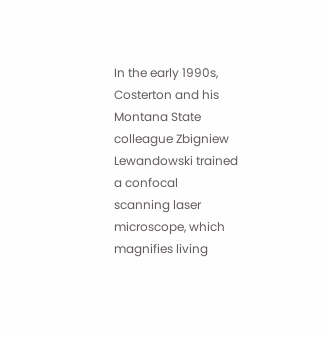In the early 1990s,
Costerton and his Montana State colleague Zbigniew Lewandowski trained a confocal
scanning laser microscope, which magnifies living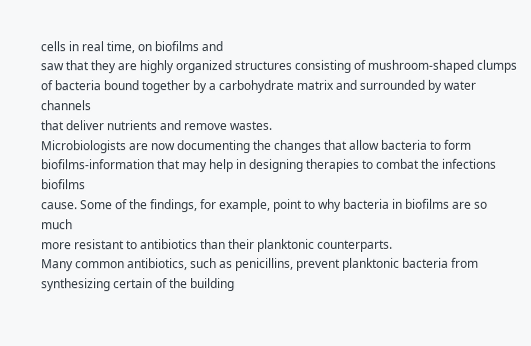cells in real time, on biofilms and
saw that they are highly organized structures consisting of mushroom-shaped clumps
of bacteria bound together by a carbohydrate matrix and surrounded by water channels
that deliver nutrients and remove wastes.
Microbiologists are now documenting the changes that allow bacteria to form biofilms-information that may help in designing therapies to combat the infections biofilms
cause. Some of the findings, for example, point to why bacteria in biofilms are so much
more resistant to antibiotics than their planktonic counterparts.
Many common antibiotics, such as penicillins, prevent planktonic bacteria from
synthesizing certain of the building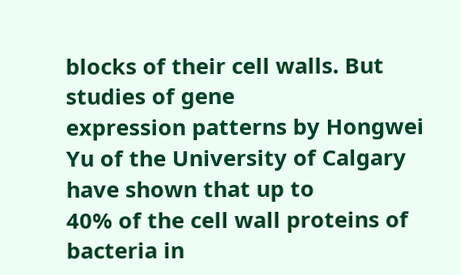blocks of their cell walls. But studies of gene
expression patterns by Hongwei Yu of the University of Calgary have shown that up to
40% of the cell wall proteins of bacteria in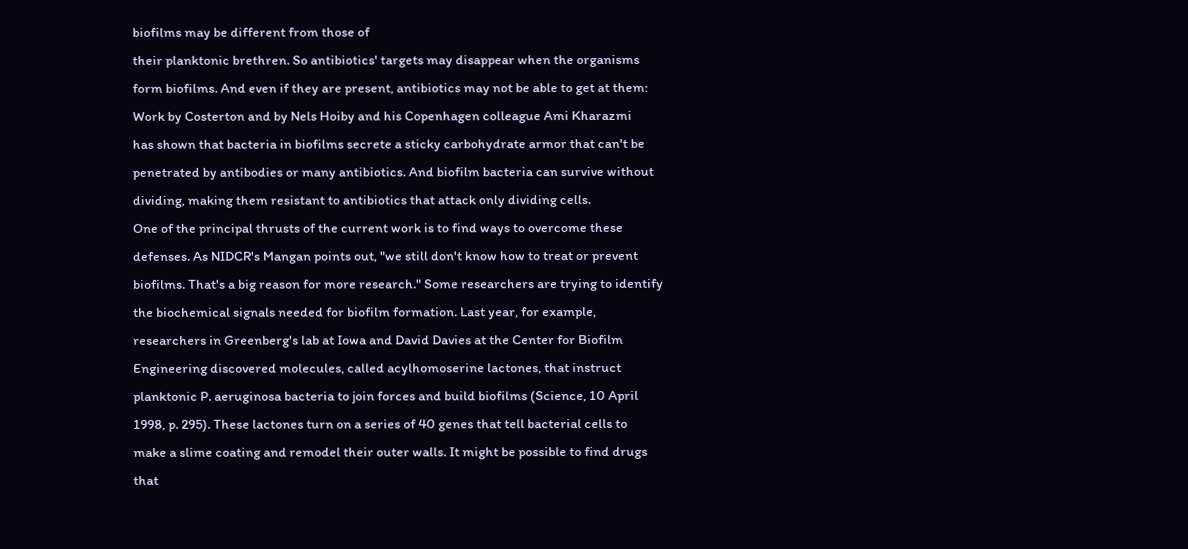biofilms may be different from those of
their planktonic brethren. So antibiotics' targets may disappear when the organisms
form biofilms. And even if they are present, antibiotics may not be able to get at them:
Work by Costerton and by Nels Hoiby and his Copenhagen colleague Ami Kharazmi
has shown that bacteria in biofilms secrete a sticky carbohydrate armor that can't be
penetrated by antibodies or many antibiotics. And biofilm bacteria can survive without
dividing, making them resistant to antibiotics that attack only dividing cells.
One of the principal thrusts of the current work is to find ways to overcome these
defenses. As NIDCR's Mangan points out, "we still don't know how to treat or prevent
biofilms. That's a big reason for more research." Some researchers are trying to identify
the biochemical signals needed for biofilm formation. Last year, for example,
researchers in Greenberg's lab at Iowa and David Davies at the Center for Biofilm
Engineering discovered molecules, called acylhomoserine lactones, that instruct
planktonic P. aeruginosa bacteria to join forces and build biofilms (Science, 10 April
1998, p. 295). These lactones turn on a series of 40 genes that tell bacterial cells to
make a slime coating and remodel their outer walls. It might be possible to find drugs
that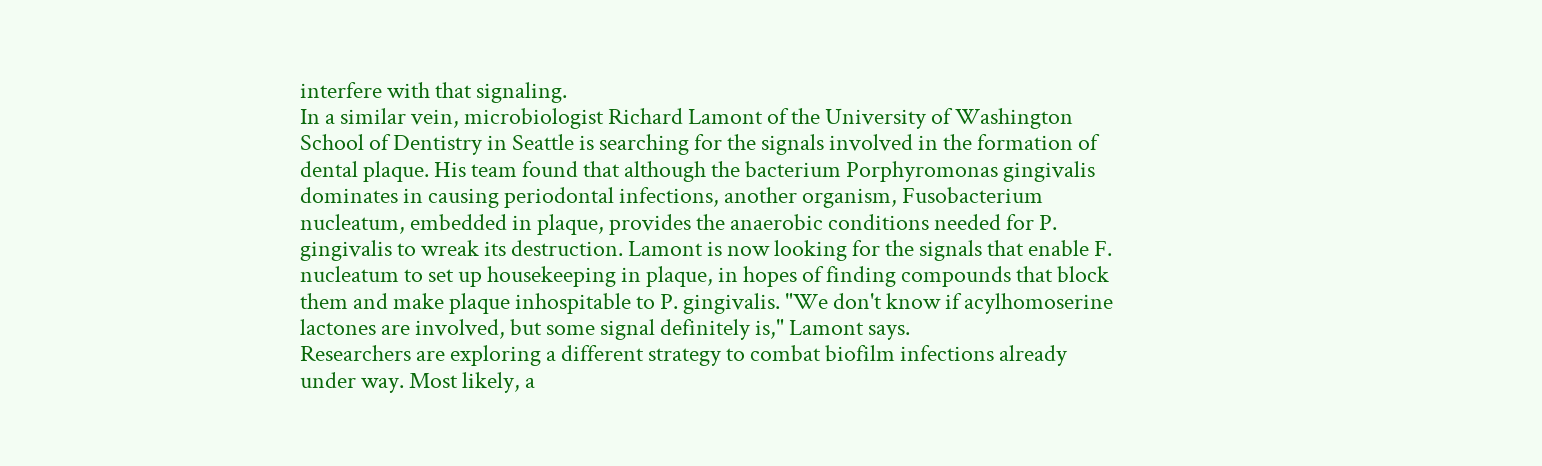interfere with that signaling.
In a similar vein, microbiologist Richard Lamont of the University of Washington
School of Dentistry in Seattle is searching for the signals involved in the formation of
dental plaque. His team found that although the bacterium Porphyromonas gingivalis
dominates in causing periodontal infections, another organism, Fusobacterium
nucleatum, embedded in plaque, provides the anaerobic conditions needed for P.
gingivalis to wreak its destruction. Lamont is now looking for the signals that enable F.
nucleatum to set up housekeeping in plaque, in hopes of finding compounds that block
them and make plaque inhospitable to P. gingivalis. "We don't know if acylhomoserine
lactones are involved, but some signal definitely is," Lamont says.
Researchers are exploring a different strategy to combat biofilm infections already
under way. Most likely, a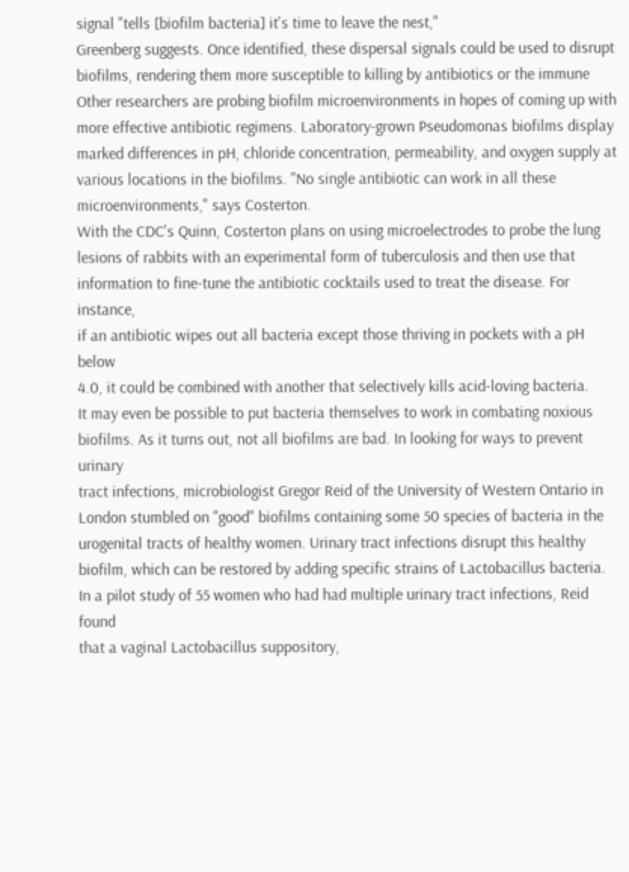signal "tells [biofilm bacteria] it's time to leave the nest,"
Greenberg suggests. Once identified, these dispersal signals could be used to disrupt
biofilms, rendering them more susceptible to killing by antibiotics or the immune
Other researchers are probing biofilm microenvironments in hopes of coming up with
more effective antibiotic regimens. Laboratory-grown Pseudomonas biofilms display
marked differences in pH, chloride concentration, permeability, and oxygen supply at
various locations in the biofilms. "No single antibiotic can work in all these
microenvironments," says Costerton.
With the CDC's Quinn, Costerton plans on using microelectrodes to probe the lung
lesions of rabbits with an experimental form of tuberculosis and then use that
information to fine-tune the antibiotic cocktails used to treat the disease. For instance,
if an antibiotic wipes out all bacteria except those thriving in pockets with a pH below
4.0, it could be combined with another that selectively kills acid-loving bacteria.
It may even be possible to put bacteria themselves to work in combating noxious
biofilms. As it turns out, not all biofilms are bad. In looking for ways to prevent urinary
tract infections, microbiologist Gregor Reid of the University of Western Ontario in
London stumbled on "good" biofilms containing some 50 species of bacteria in the
urogenital tracts of healthy women. Urinary tract infections disrupt this healthy
biofilm, which can be restored by adding specific strains of Lactobacillus bacteria.
In a pilot study of 55 women who had had multiple urinary tract infections, Reid found
that a vaginal Lactobacillus suppository,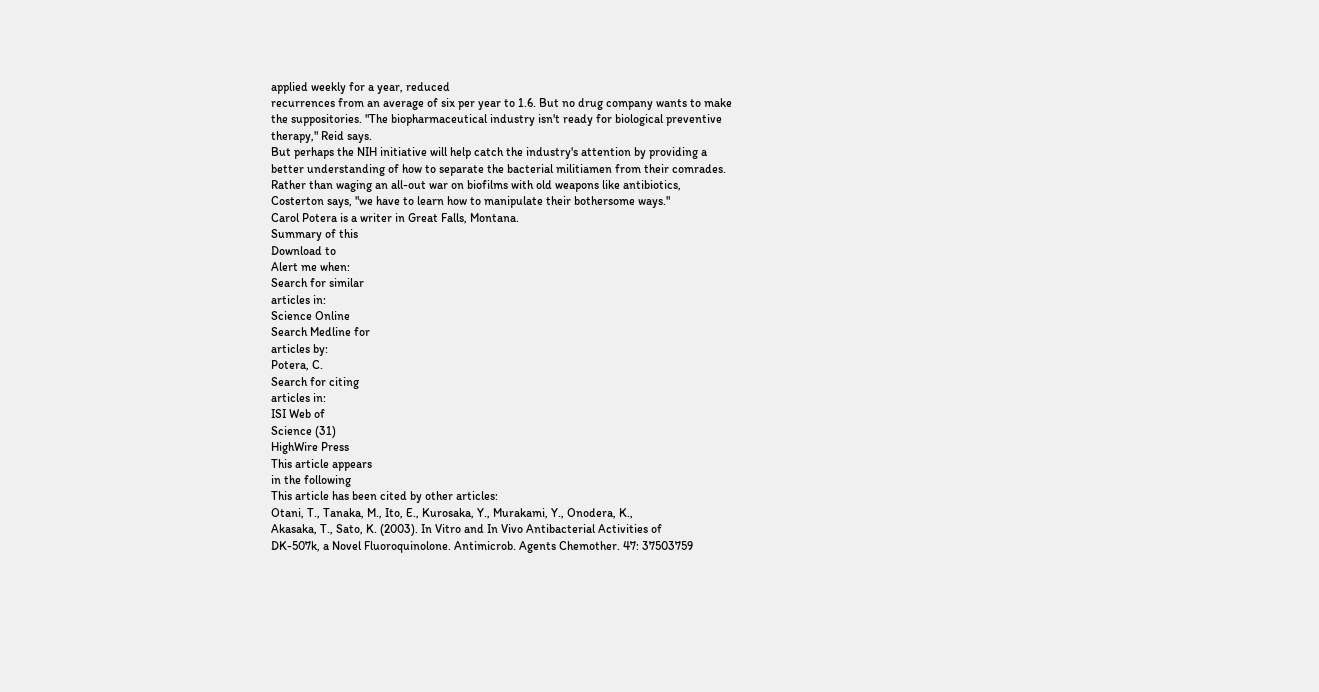applied weekly for a year, reduced
recurrences from an average of six per year to 1.6. But no drug company wants to make
the suppositories. "The biopharmaceutical industry isn't ready for biological preventive
therapy," Reid says.
But perhaps the NIH initiative will help catch the industry's attention by providing a
better understanding of how to separate the bacterial militiamen from their comrades.
Rather than waging an all-out war on biofilms with old weapons like antibiotics,
Costerton says, "we have to learn how to manipulate their bothersome ways."
Carol Potera is a writer in Great Falls, Montana.
Summary of this
Download to
Alert me when:
Search for similar
articles in:
Science Online
Search Medline for
articles by:
Potera, C.
Search for citing
articles in:
ISI Web of
Science (31)
HighWire Press
This article appears
in the following
This article has been cited by other articles:
Otani, T., Tanaka, M., Ito, E., Kurosaka, Y., Murakami, Y., Onodera, K.,
Akasaka, T., Sato, K. (2003). In Vitro and In Vivo Antibacterial Activities of
DK-507k, a Novel Fluoroquinolone. Antimicrob. Agents Chemother. 47: 37503759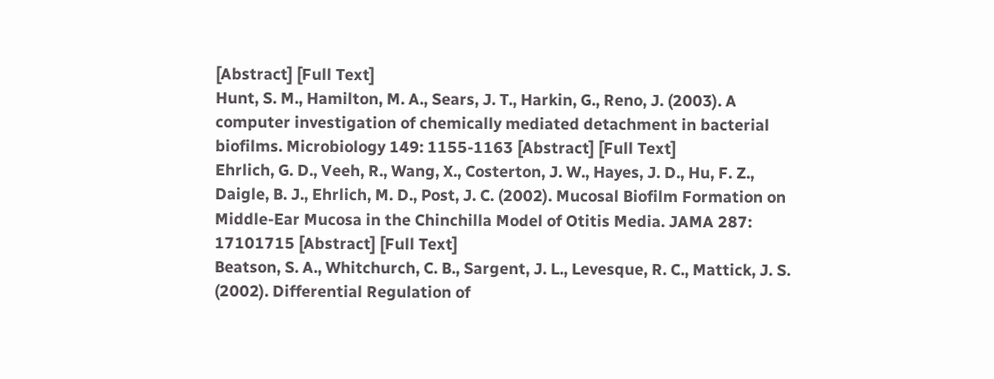[Abstract] [Full Text]
Hunt, S. M., Hamilton, M. A., Sears, J. T., Harkin, G., Reno, J. (2003). A
computer investigation of chemically mediated detachment in bacterial
biofilms. Microbiology 149: 1155-1163 [Abstract] [Full Text]
Ehrlich, G. D., Veeh, R., Wang, X., Costerton, J. W., Hayes, J. D., Hu, F. Z.,
Daigle, B. J., Ehrlich, M. D., Post, J. C. (2002). Mucosal Biofilm Formation on
Middle-Ear Mucosa in the Chinchilla Model of Otitis Media. JAMA 287: 17101715 [Abstract] [Full Text]
Beatson, S. A., Whitchurch, C. B., Sargent, J. L., Levesque, R. C., Mattick, J. S.
(2002). Differential Regulation of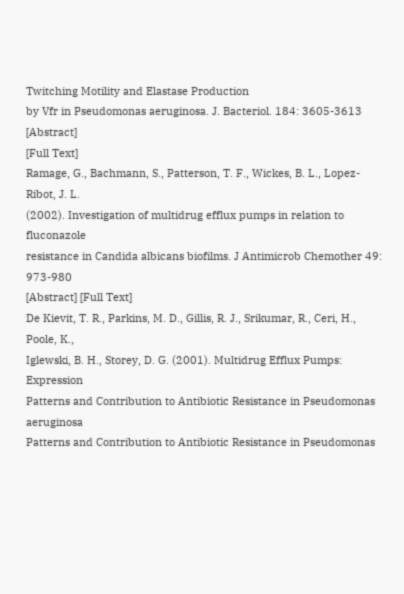Twitching Motility and Elastase Production
by Vfr in Pseudomonas aeruginosa. J. Bacteriol. 184: 3605-3613 [Abstract]
[Full Text]
Ramage, G., Bachmann, S., Patterson, T. F., Wickes, B. L., Lopez-Ribot, J. L.
(2002). Investigation of multidrug efflux pumps in relation to fluconazole
resistance in Candida albicans biofilms. J Antimicrob Chemother 49: 973-980
[Abstract] [Full Text]
De Kievit, T. R., Parkins, M. D., Gillis, R. J., Srikumar, R., Ceri, H., Poole, K.,
Iglewski, B. H., Storey, D. G. (2001). Multidrug Efflux Pumps: Expression
Patterns and Contribution to Antibiotic Resistance in Pseudomonas aeruginosa
Patterns and Contribution to Antibiotic Resistance in Pseudomonas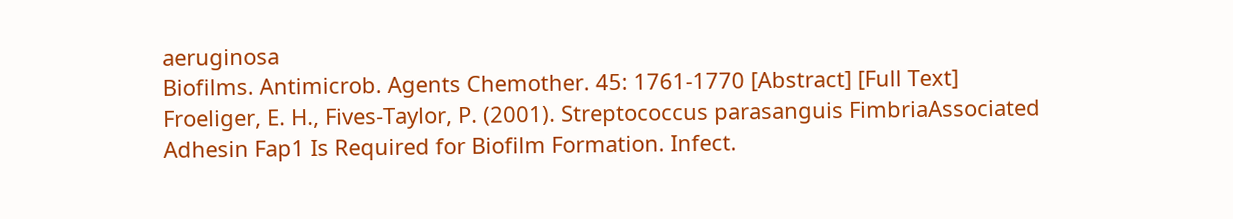aeruginosa
Biofilms. Antimicrob. Agents Chemother. 45: 1761-1770 [Abstract] [Full Text]
Froeliger, E. H., Fives-Taylor, P. (2001). Streptococcus parasanguis FimbriaAssociated Adhesin Fap1 Is Required for Biofilm Formation. Infect.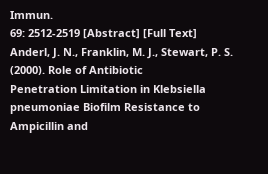Immun.
69: 2512-2519 [Abstract] [Full Text]
Anderl, J. N., Franklin, M. J., Stewart, P. S. (2000). Role of Antibiotic
Penetration Limitation in Klebsiella pneumoniae Biofilm Resistance to
Ampicillin and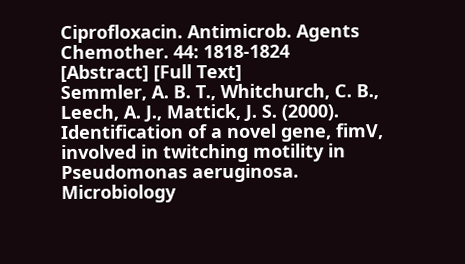Ciprofloxacin. Antimicrob. Agents Chemother. 44: 1818-1824
[Abstract] [Full Text]
Semmler, A. B. T., Whitchurch, C. B., Leech, A. J., Mattick, J. S. (2000).
Identification of a novel gene, fimV, involved in twitching motility in
Pseudomonas aeruginosa. Microbiology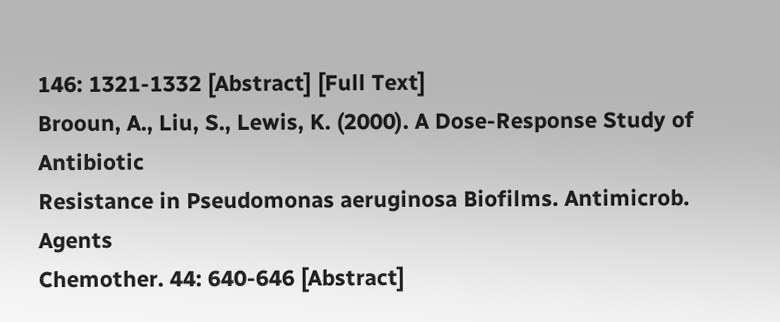146: 1321-1332 [Abstract] [Full Text]
Brooun, A., Liu, S., Lewis, K. (2000). A Dose-Response Study of Antibiotic
Resistance in Pseudomonas aeruginosa Biofilms. Antimicrob. Agents
Chemother. 44: 640-646 [Abstract]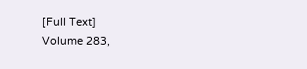[Full Text]
Volume 283,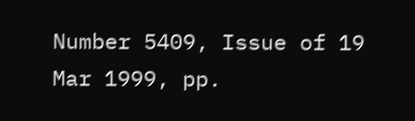Number 5409, Issue of 19 Mar 1999, pp.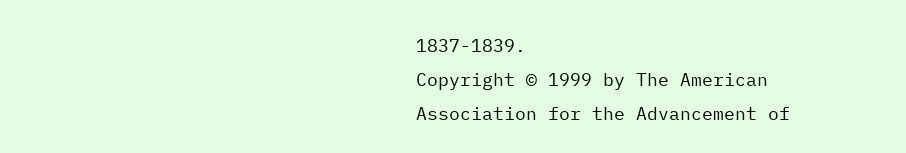1837-1839.
Copyright © 1999 by The American Association for the Advancement of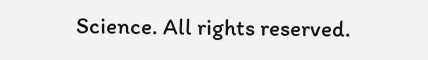Science. All rights reserved.